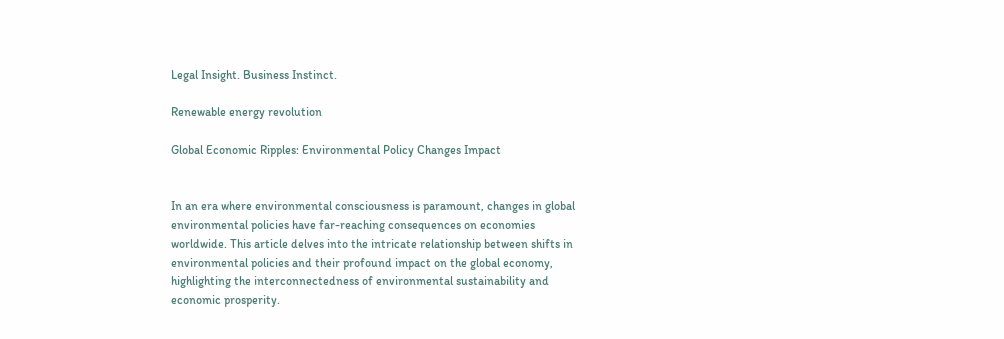Legal Insight. Business Instinct.

Renewable energy revolution

Global Economic Ripples: Environmental Policy Changes Impact


In an era where environmental consciousness is paramount, changes in global environmental policies have far-reaching consequences on economies worldwide. This article delves into the intricate relationship between shifts in environmental policies and their profound impact on the global economy, highlighting the interconnectedness of environmental sustainability and economic prosperity.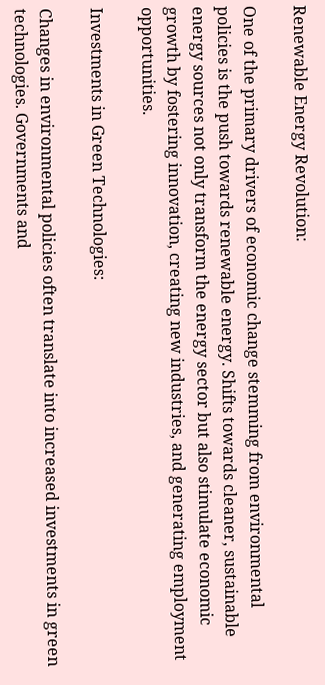Renewable Energy Revolution:

One of the primary drivers of economic change stemming from environmental policies is the push towards renewable energy. Shifts towards cleaner, sustainable energy sources not only transform the energy sector but also stimulate economic growth by fostering innovation, creating new industries, and generating employment opportunities.

Investments in Green Technologies:

Changes in environmental policies often translate into increased investments in green technologies. Governments and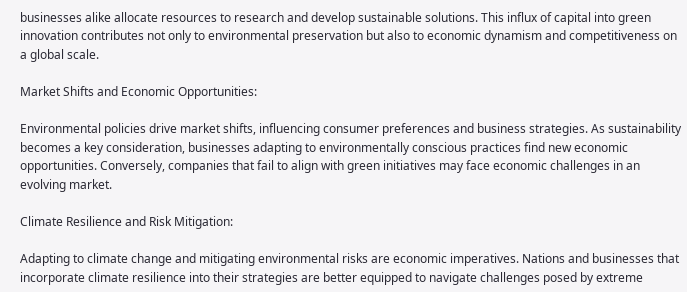businesses alike allocate resources to research and develop sustainable solutions. This influx of capital into green innovation contributes not only to environmental preservation but also to economic dynamism and competitiveness on a global scale.

Market Shifts and Economic Opportunities:

Environmental policies drive market shifts, influencing consumer preferences and business strategies. As sustainability becomes a key consideration, businesses adapting to environmentally conscious practices find new economic opportunities. Conversely, companies that fail to align with green initiatives may face economic challenges in an evolving market.

Climate Resilience and Risk Mitigation:

Adapting to climate change and mitigating environmental risks are economic imperatives. Nations and businesses that incorporate climate resilience into their strategies are better equipped to navigate challenges posed by extreme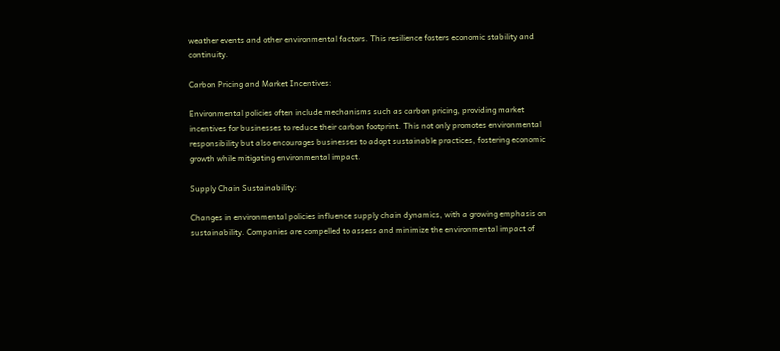weather events and other environmental factors. This resilience fosters economic stability and continuity.

Carbon Pricing and Market Incentives:

Environmental policies often include mechanisms such as carbon pricing, providing market incentives for businesses to reduce their carbon footprint. This not only promotes environmental responsibility but also encourages businesses to adopt sustainable practices, fostering economic growth while mitigating environmental impact.

Supply Chain Sustainability:

Changes in environmental policies influence supply chain dynamics, with a growing emphasis on sustainability. Companies are compelled to assess and minimize the environmental impact of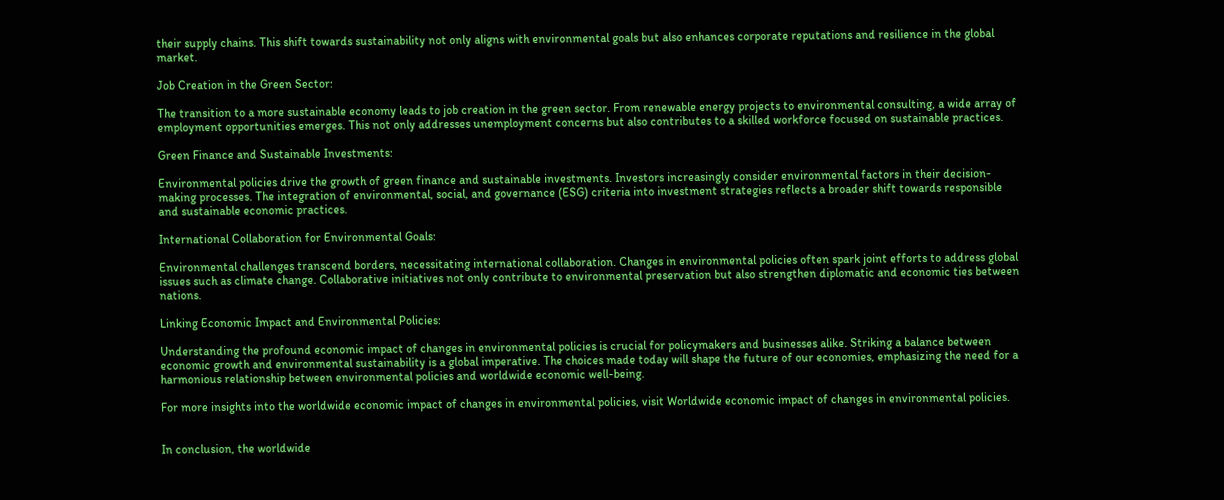their supply chains. This shift towards sustainability not only aligns with environmental goals but also enhances corporate reputations and resilience in the global market.

Job Creation in the Green Sector:

The transition to a more sustainable economy leads to job creation in the green sector. From renewable energy projects to environmental consulting, a wide array of employment opportunities emerges. This not only addresses unemployment concerns but also contributes to a skilled workforce focused on sustainable practices.

Green Finance and Sustainable Investments:

Environmental policies drive the growth of green finance and sustainable investments. Investors increasingly consider environmental factors in their decision-making processes. The integration of environmental, social, and governance (ESG) criteria into investment strategies reflects a broader shift towards responsible and sustainable economic practices.

International Collaboration for Environmental Goals:

Environmental challenges transcend borders, necessitating international collaboration. Changes in environmental policies often spark joint efforts to address global issues such as climate change. Collaborative initiatives not only contribute to environmental preservation but also strengthen diplomatic and economic ties between nations.

Linking Economic Impact and Environmental Policies:

Understanding the profound economic impact of changes in environmental policies is crucial for policymakers and businesses alike. Striking a balance between economic growth and environmental sustainability is a global imperative. The choices made today will shape the future of our economies, emphasizing the need for a harmonious relationship between environmental policies and worldwide economic well-being.

For more insights into the worldwide economic impact of changes in environmental policies, visit Worldwide economic impact of changes in environmental policies.


In conclusion, the worldwide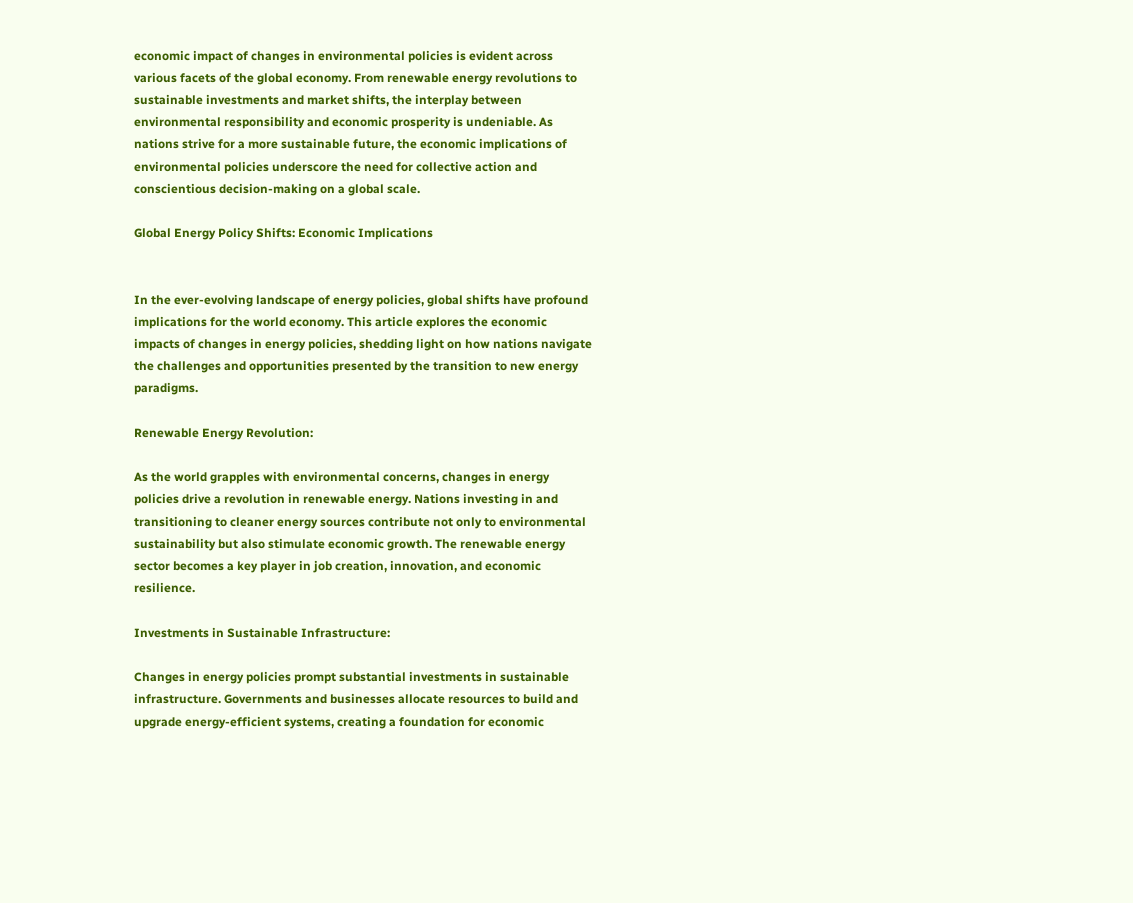economic impact of changes in environmental policies is evident across various facets of the global economy. From renewable energy revolutions to sustainable investments and market shifts, the interplay between environmental responsibility and economic prosperity is undeniable. As nations strive for a more sustainable future, the economic implications of environmental policies underscore the need for collective action and conscientious decision-making on a global scale.

Global Energy Policy Shifts: Economic Implications


In the ever-evolving landscape of energy policies, global shifts have profound implications for the world economy. This article explores the economic impacts of changes in energy policies, shedding light on how nations navigate the challenges and opportunities presented by the transition to new energy paradigms.

Renewable Energy Revolution:

As the world grapples with environmental concerns, changes in energy policies drive a revolution in renewable energy. Nations investing in and transitioning to cleaner energy sources contribute not only to environmental sustainability but also stimulate economic growth. The renewable energy sector becomes a key player in job creation, innovation, and economic resilience.

Investments in Sustainable Infrastructure:

Changes in energy policies prompt substantial investments in sustainable infrastructure. Governments and businesses allocate resources to build and upgrade energy-efficient systems, creating a foundation for economic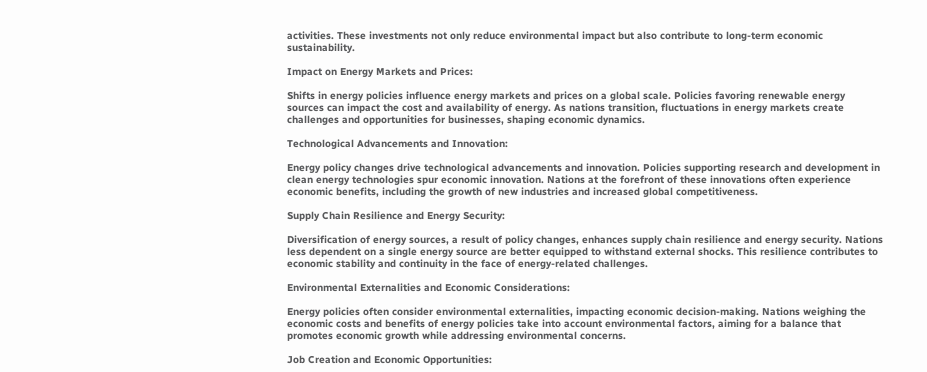activities. These investments not only reduce environmental impact but also contribute to long-term economic sustainability.

Impact on Energy Markets and Prices:

Shifts in energy policies influence energy markets and prices on a global scale. Policies favoring renewable energy sources can impact the cost and availability of energy. As nations transition, fluctuations in energy markets create challenges and opportunities for businesses, shaping economic dynamics.

Technological Advancements and Innovation:

Energy policy changes drive technological advancements and innovation. Policies supporting research and development in clean energy technologies spur economic innovation. Nations at the forefront of these innovations often experience economic benefits, including the growth of new industries and increased global competitiveness.

Supply Chain Resilience and Energy Security:

Diversification of energy sources, a result of policy changes, enhances supply chain resilience and energy security. Nations less dependent on a single energy source are better equipped to withstand external shocks. This resilience contributes to economic stability and continuity in the face of energy-related challenges.

Environmental Externalities and Economic Considerations:

Energy policies often consider environmental externalities, impacting economic decision-making. Nations weighing the economic costs and benefits of energy policies take into account environmental factors, aiming for a balance that promotes economic growth while addressing environmental concerns.

Job Creation and Economic Opportunities: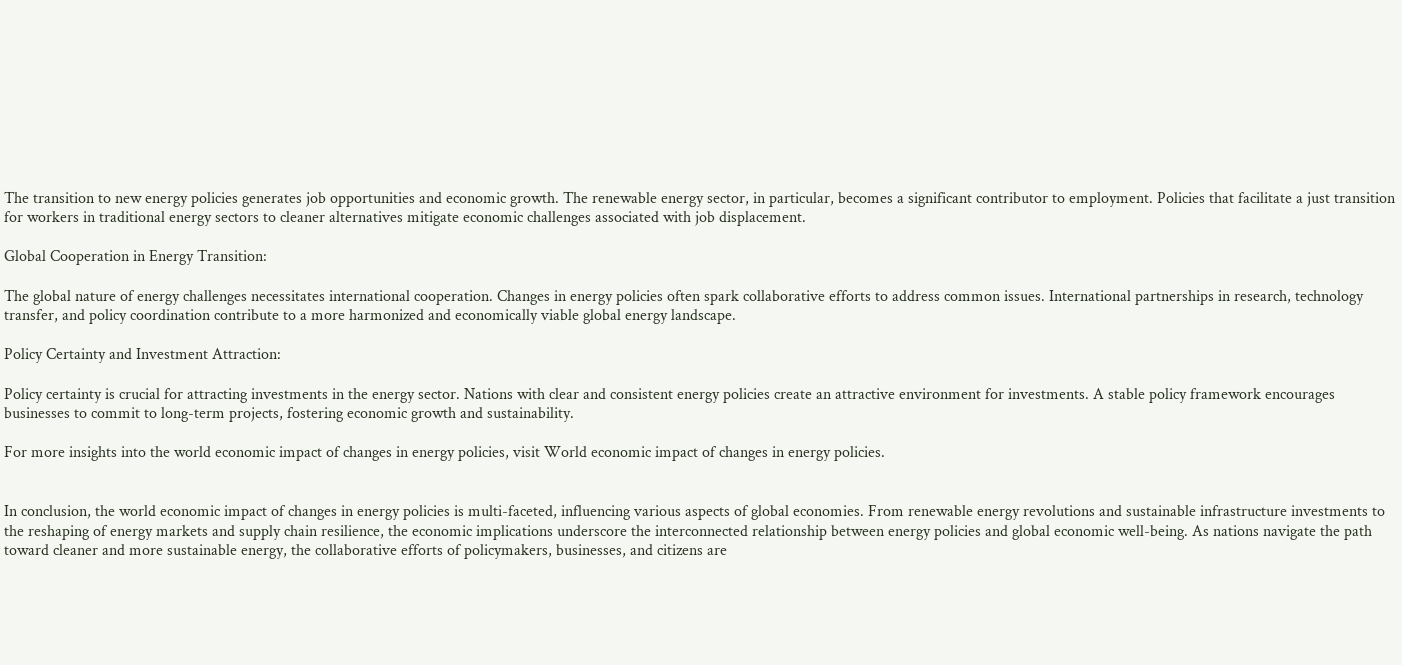The transition to new energy policies generates job opportunities and economic growth. The renewable energy sector, in particular, becomes a significant contributor to employment. Policies that facilitate a just transition for workers in traditional energy sectors to cleaner alternatives mitigate economic challenges associated with job displacement.

Global Cooperation in Energy Transition:

The global nature of energy challenges necessitates international cooperation. Changes in energy policies often spark collaborative efforts to address common issues. International partnerships in research, technology transfer, and policy coordination contribute to a more harmonized and economically viable global energy landscape.

Policy Certainty and Investment Attraction:

Policy certainty is crucial for attracting investments in the energy sector. Nations with clear and consistent energy policies create an attractive environment for investments. A stable policy framework encourages businesses to commit to long-term projects, fostering economic growth and sustainability.

For more insights into the world economic impact of changes in energy policies, visit World economic impact of changes in energy policies.


In conclusion, the world economic impact of changes in energy policies is multi-faceted, influencing various aspects of global economies. From renewable energy revolutions and sustainable infrastructure investments to the reshaping of energy markets and supply chain resilience, the economic implications underscore the interconnected relationship between energy policies and global economic well-being. As nations navigate the path toward cleaner and more sustainable energy, the collaborative efforts of policymakers, businesses, and citizens are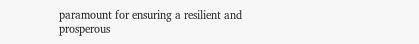paramount for ensuring a resilient and prosperous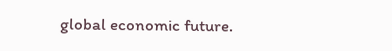global economic future.